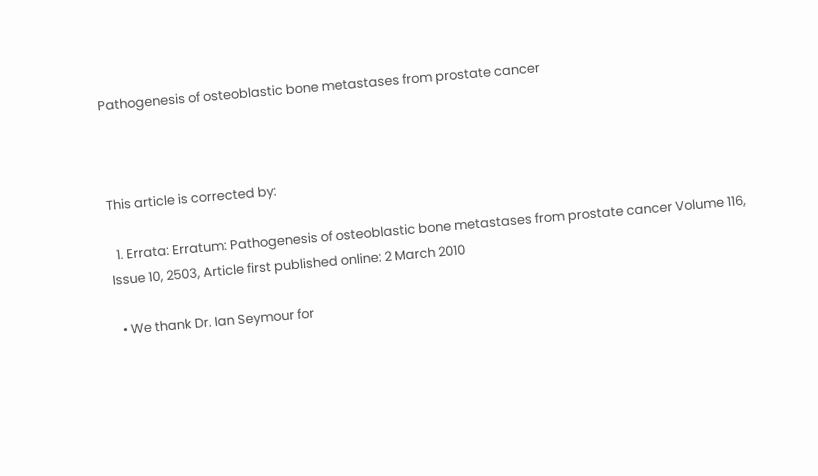Pathogenesis of osteoblastic bone metastases from prostate cancer



This article is corrected by:

  1. Errata: Erratum: Pathogenesis of osteoblastic bone metastases from prostate cancer Volume 116, Issue 10, 2503, Article first published online: 2 March 2010

  • We thank Dr. Ian Seymour for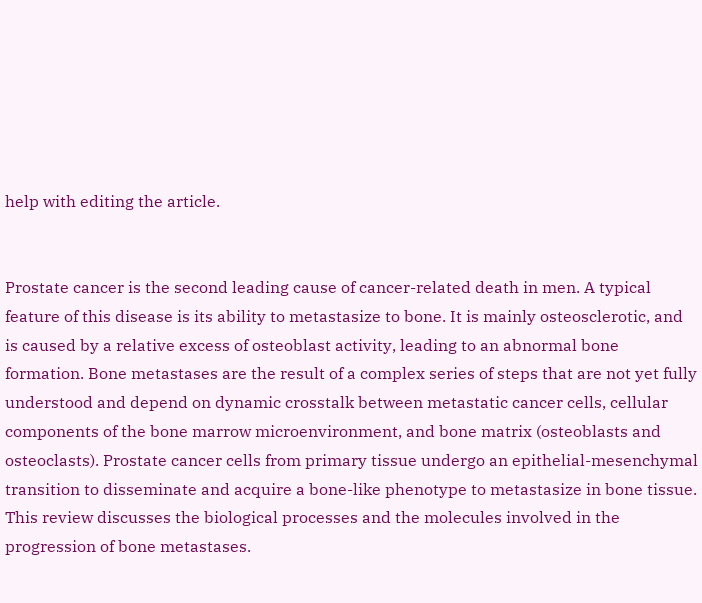help with editing the article.


Prostate cancer is the second leading cause of cancer-related death in men. A typical feature of this disease is its ability to metastasize to bone. It is mainly osteosclerotic, and is caused by a relative excess of osteoblast activity, leading to an abnormal bone formation. Bone metastases are the result of a complex series of steps that are not yet fully understood and depend on dynamic crosstalk between metastatic cancer cells, cellular components of the bone marrow microenvironment, and bone matrix (osteoblasts and osteoclasts). Prostate cancer cells from primary tissue undergo an epithelial-mesenchymal transition to disseminate and acquire a bone-like phenotype to metastasize in bone tissue. This review discusses the biological processes and the molecules involved in the progression of bone metastases.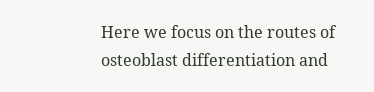Here we focus on the routes of osteoblast differentiation and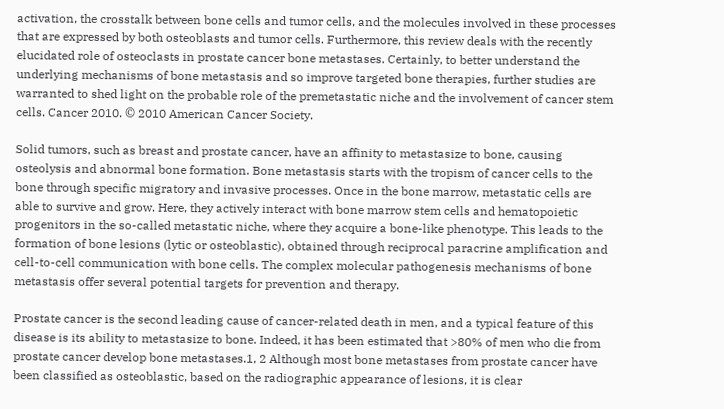activation, the crosstalk between bone cells and tumor cells, and the molecules involved in these processes that are expressed by both osteoblasts and tumor cells. Furthermore, this review deals with the recently elucidated role of osteoclasts in prostate cancer bone metastases. Certainly, to better understand the underlying mechanisms of bone metastasis and so improve targeted bone therapies, further studies are warranted to shed light on the probable role of the premetastatic niche and the involvement of cancer stem cells. Cancer 2010. © 2010 American Cancer Society.

Solid tumors, such as breast and prostate cancer, have an affinity to metastasize to bone, causing osteolysis and abnormal bone formation. Bone metastasis starts with the tropism of cancer cells to the bone through specific migratory and invasive processes. Once in the bone marrow, metastatic cells are able to survive and grow. Here, they actively interact with bone marrow stem cells and hematopoietic progenitors in the so-called metastatic niche, where they acquire a bone-like phenotype. This leads to the formation of bone lesions (lytic or osteoblastic), obtained through reciprocal paracrine amplification and cell-to-cell communication with bone cells. The complex molecular pathogenesis mechanisms of bone metastasis offer several potential targets for prevention and therapy.

Prostate cancer is the second leading cause of cancer-related death in men, and a typical feature of this disease is its ability to metastasize to bone. Indeed, it has been estimated that >80% of men who die from prostate cancer develop bone metastases.1, 2 Although most bone metastases from prostate cancer have been classified as osteoblastic, based on the radiographic appearance of lesions, it is clear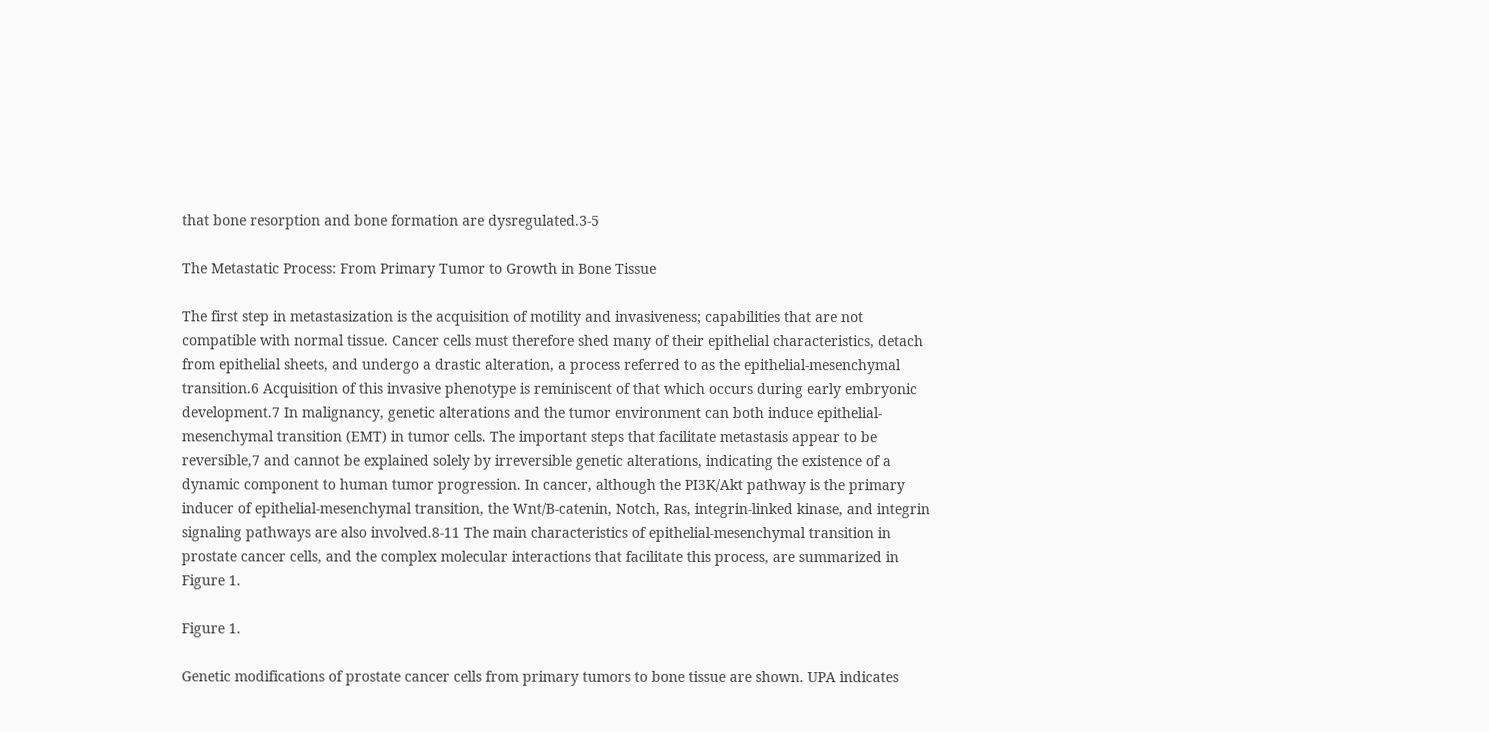that bone resorption and bone formation are dysregulated.3-5

The Metastatic Process: From Primary Tumor to Growth in Bone Tissue

The first step in metastasization is the acquisition of motility and invasiveness; capabilities that are not compatible with normal tissue. Cancer cells must therefore shed many of their epithelial characteristics, detach from epithelial sheets, and undergo a drastic alteration, a process referred to as the epithelial-mesenchymal transition.6 Acquisition of this invasive phenotype is reminiscent of that which occurs during early embryonic development.7 In malignancy, genetic alterations and the tumor environment can both induce epithelial-mesenchymal transition (EMT) in tumor cells. The important steps that facilitate metastasis appear to be reversible,7 and cannot be explained solely by irreversible genetic alterations, indicating the existence of a dynamic component to human tumor progression. In cancer, although the PI3K/Akt pathway is the primary inducer of epithelial-mesenchymal transition, the Wnt/B-catenin, Notch, Ras, integrin-linked kinase, and integrin signaling pathways are also involved.8-11 The main characteristics of epithelial-mesenchymal transition in prostate cancer cells, and the complex molecular interactions that facilitate this process, are summarized in Figure 1.

Figure 1.

Genetic modifications of prostate cancer cells from primary tumors to bone tissue are shown. UPA indicates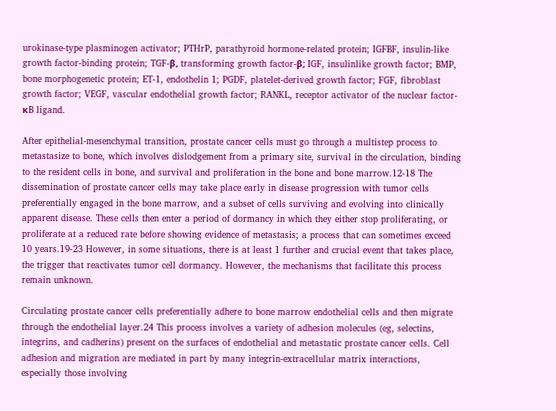urokinase-type plasminogen activator; PTHrP, parathyroid hormone-related protein; IGFBF, insulin-like growth factor-binding protein; TGF-β, transforming growth factor-β; IGF, insulinlike growth factor; BMP, bone morphogenetic protein; ET-1, endothelin 1; PGDF, platelet-derived growth factor; FGF, fibroblast growth factor; VEGF, vascular endothelial growth factor; RANKL, receptor activator of the nuclear factor-κB ligand.

After epithelial-mesenchymal transition, prostate cancer cells must go through a multistep process to metastasize to bone, which involves dislodgement from a primary site, survival in the circulation, binding to the resident cells in bone, and survival and proliferation in the bone and bone marrow.12-18 The dissemination of prostate cancer cells may take place early in disease progression with tumor cells preferentially engaged in the bone marrow, and a subset of cells surviving and evolving into clinically apparent disease. These cells then enter a period of dormancy in which they either stop proliferating, or proliferate at a reduced rate before showing evidence of metastasis; a process that can sometimes exceed 10 years.19-23 However, in some situations, there is at least 1 further and crucial event that takes place, the trigger that reactivates tumor cell dormancy. However, the mechanisms that facilitate this process remain unknown.

Circulating prostate cancer cells preferentially adhere to bone marrow endothelial cells and then migrate through the endothelial layer.24 This process involves a variety of adhesion molecules (eg, selectins, integrins, and cadherins) present on the surfaces of endothelial and metastatic prostate cancer cells. Cell adhesion and migration are mediated in part by many integrin-extracellular matrix interactions, especially those involving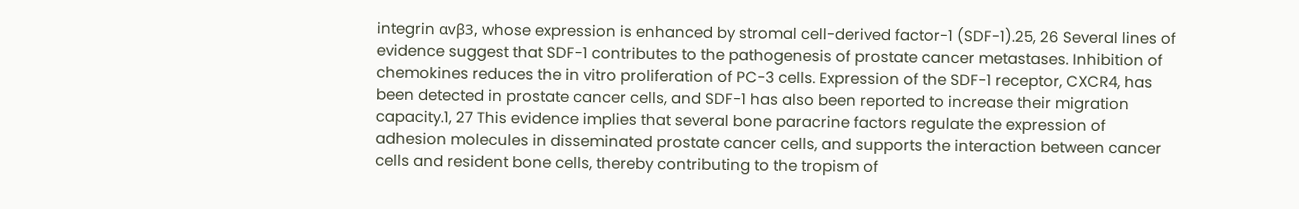integrin αvβ3, whose expression is enhanced by stromal cell-derived factor-1 (SDF-1).25, 26 Several lines of evidence suggest that SDF-1 contributes to the pathogenesis of prostate cancer metastases. Inhibition of chemokines reduces the in vitro proliferation of PC-3 cells. Expression of the SDF-1 receptor, CXCR4, has been detected in prostate cancer cells, and SDF-1 has also been reported to increase their migration capacity.1, 27 This evidence implies that several bone paracrine factors regulate the expression of adhesion molecules in disseminated prostate cancer cells, and supports the interaction between cancer cells and resident bone cells, thereby contributing to the tropism of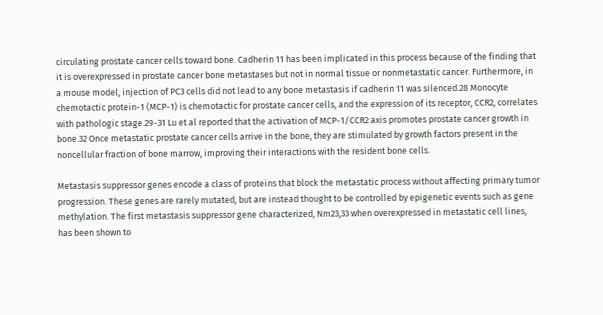circulating prostate cancer cells toward bone. Cadherin 11 has been implicated in this process because of the finding that it is overexpressed in prostate cancer bone metastases but not in normal tissue or nonmetastatic cancer. Furthermore, in a mouse model, injection of PC3 cells did not lead to any bone metastasis if cadherin 11 was silenced.28 Monocyte chemotactic protein-1 (MCP-1) is chemotactic for prostate cancer cells, and the expression of its receptor, CCR2, correlates with pathologic stage.29-31 Lu et al reported that the activation of MCP-1/CCR2 axis promotes prostate cancer growth in bone.32 Once metastatic prostate cancer cells arrive in the bone, they are stimulated by growth factors present in the noncellular fraction of bone marrow, improving their interactions with the resident bone cells.

Metastasis suppressor genes encode a class of proteins that block the metastatic process without affecting primary tumor progression. These genes are rarely mutated, but are instead thought to be controlled by epigenetic events such as gene methylation. The first metastasis suppressor gene characterized, Nm23,33 when overexpressed in metastatic cell lines, has been shown to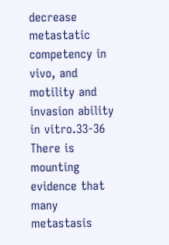decrease metastatic competency in vivo, and motility and invasion ability in vitro.33-36 There is mounting evidence that many metastasis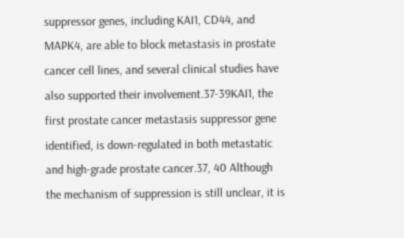suppressor genes, including KAI1, CD44, and MAPK4, are able to block metastasis in prostate cancer cell lines, and several clinical studies have also supported their involvement.37-39KAI1, the first prostate cancer metastasis suppressor gene identified, is down-regulated in both metastatic and high-grade prostate cancer.37, 40 Although the mechanism of suppression is still unclear, it is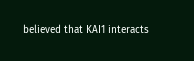believed that KAI1 interacts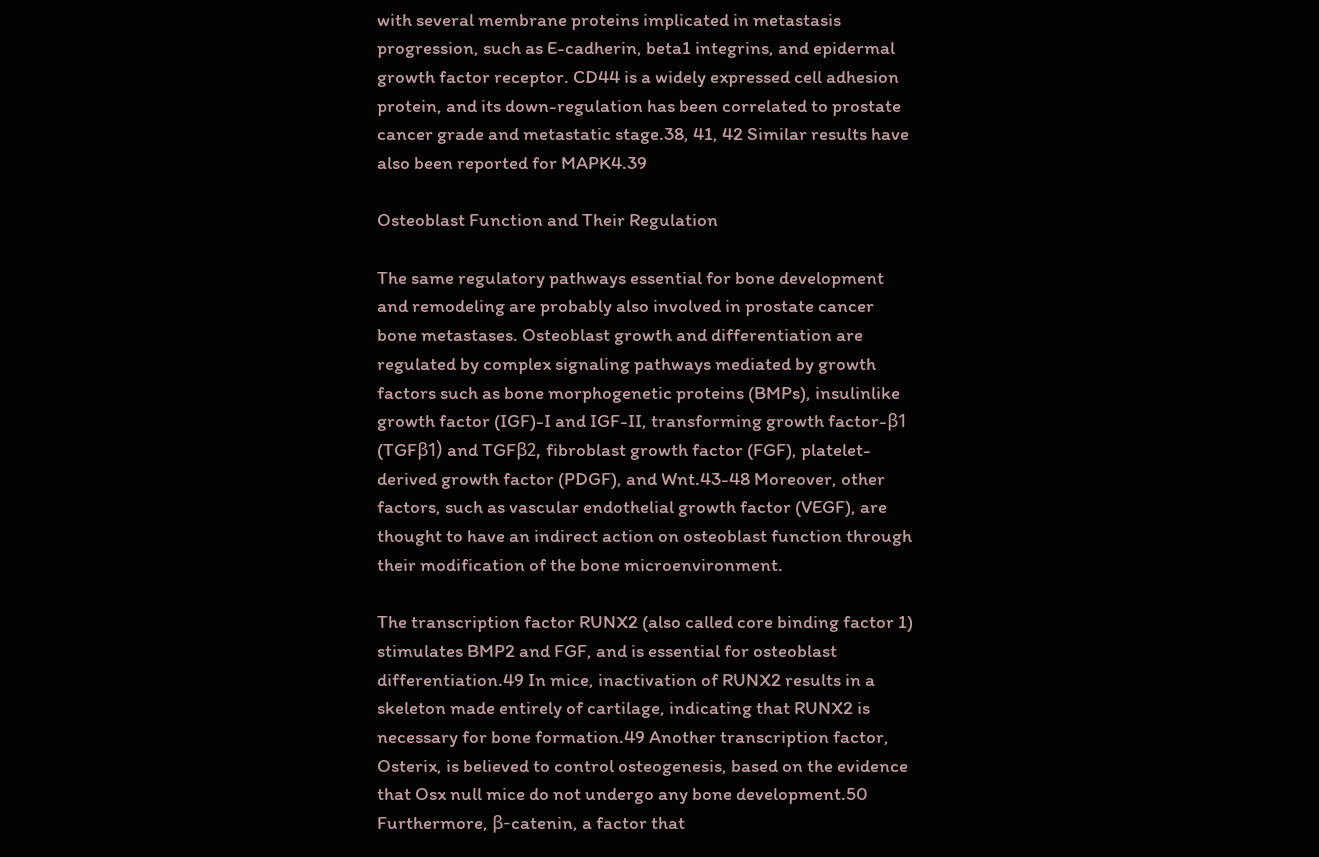with several membrane proteins implicated in metastasis progression, such as E-cadherin, beta1 integrins, and epidermal growth factor receptor. CD44 is a widely expressed cell adhesion protein, and its down-regulation has been correlated to prostate cancer grade and metastatic stage.38, 41, 42 Similar results have also been reported for MAPK4.39

Osteoblast Function and Their Regulation

The same regulatory pathways essential for bone development and remodeling are probably also involved in prostate cancer bone metastases. Osteoblast growth and differentiation are regulated by complex signaling pathways mediated by growth factors such as bone morphogenetic proteins (BMPs), insulinlike growth factor (IGF)-I and IGF-II, transforming growth factor-β1 (TGFβ1) and TGFβ2, fibroblast growth factor (FGF), platelet-derived growth factor (PDGF), and Wnt.43-48 Moreover, other factors, such as vascular endothelial growth factor (VEGF), are thought to have an indirect action on osteoblast function through their modification of the bone microenvironment.

The transcription factor RUNX2 (also called core binding factor 1) stimulates BMP2 and FGF, and is essential for osteoblast differentiation.49 In mice, inactivation of RUNX2 results in a skeleton made entirely of cartilage, indicating that RUNX2 is necessary for bone formation.49 Another transcription factor, Osterix, is believed to control osteogenesis, based on the evidence that Osx null mice do not undergo any bone development.50 Furthermore, β-catenin, a factor that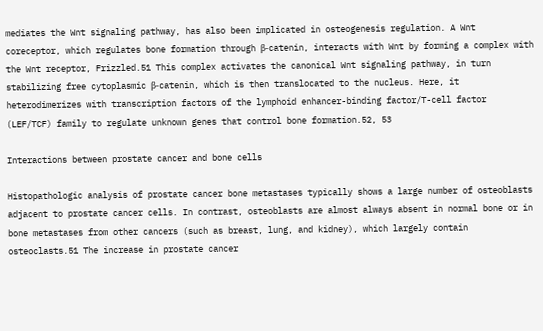mediates the Wnt signaling pathway, has also been implicated in osteogenesis regulation. A Wnt coreceptor, which regulates bone formation through β-catenin, interacts with Wnt by forming a complex with the Wnt receptor, Frizzled.51 This complex activates the canonical Wnt signaling pathway, in turn stabilizing free cytoplasmic β-catenin, which is then translocated to the nucleus. Here, it heterodimerizes with transcription factors of the lymphoid enhancer-binding factor/T-cell factor (LEF/TCF) family to regulate unknown genes that control bone formation.52, 53

Interactions between prostate cancer and bone cells

Histopathologic analysis of prostate cancer bone metastases typically shows a large number of osteoblasts adjacent to prostate cancer cells. In contrast, osteoblasts are almost always absent in normal bone or in bone metastases from other cancers (such as breast, lung, and kidney), which largely contain osteoclasts.51 The increase in prostate cancer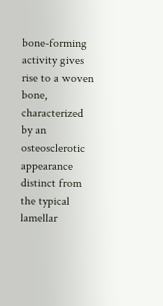bone-forming activity gives rise to a woven bone, characterized by an osteosclerotic appearance distinct from the typical lamellar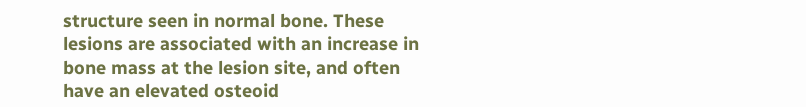structure seen in normal bone. These lesions are associated with an increase in bone mass at the lesion site, and often have an elevated osteoid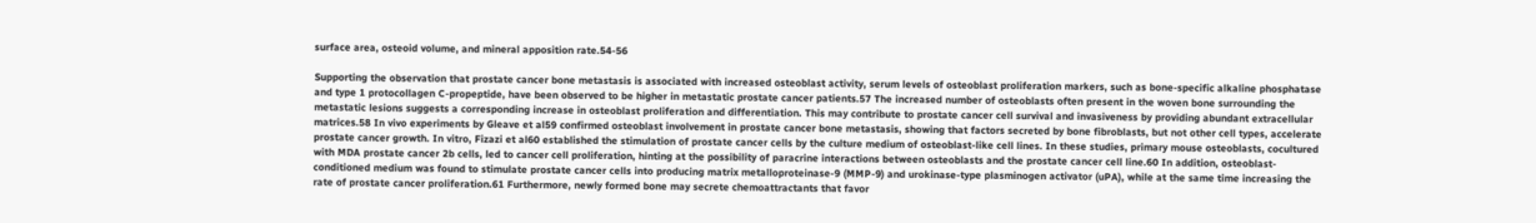surface area, osteoid volume, and mineral apposition rate.54-56

Supporting the observation that prostate cancer bone metastasis is associated with increased osteoblast activity, serum levels of osteoblast proliferation markers, such as bone-specific alkaline phosphatase and type 1 protocollagen C-propeptide, have been observed to be higher in metastatic prostate cancer patients.57 The increased number of osteoblasts often present in the woven bone surrounding the metastatic lesions suggests a corresponding increase in osteoblast proliferation and differentiation. This may contribute to prostate cancer cell survival and invasiveness by providing abundant extracellular matrices.58 In vivo experiments by Gleave et al59 confirmed osteoblast involvement in prostate cancer bone metastasis, showing that factors secreted by bone fibroblasts, but not other cell types, accelerate prostate cancer growth. In vitro, Fizazi et al60 established the stimulation of prostate cancer cells by the culture medium of osteoblast-like cell lines. In these studies, primary mouse osteoblasts, cocultured with MDA prostate cancer 2b cells, led to cancer cell proliferation, hinting at the possibility of paracrine interactions between osteoblasts and the prostate cancer cell line.60 In addition, osteoblast-conditioned medium was found to stimulate prostate cancer cells into producing matrix metalloproteinase-9 (MMP-9) and urokinase-type plasminogen activator (uPA), while at the same time increasing the rate of prostate cancer proliferation.61 Furthermore, newly formed bone may secrete chemoattractants that favor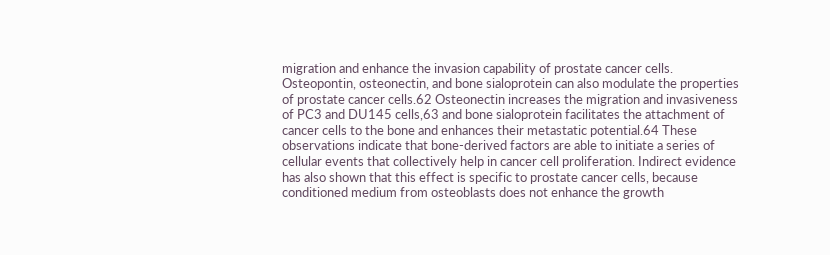migration and enhance the invasion capability of prostate cancer cells. Osteopontin, osteonectin, and bone sialoprotein can also modulate the properties of prostate cancer cells.62 Osteonectin increases the migration and invasiveness of PC3 and DU145 cells,63 and bone sialoprotein facilitates the attachment of cancer cells to the bone and enhances their metastatic potential.64 These observations indicate that bone-derived factors are able to initiate a series of cellular events that collectively help in cancer cell proliferation. Indirect evidence has also shown that this effect is specific to prostate cancer cells, because conditioned medium from osteoblasts does not enhance the growth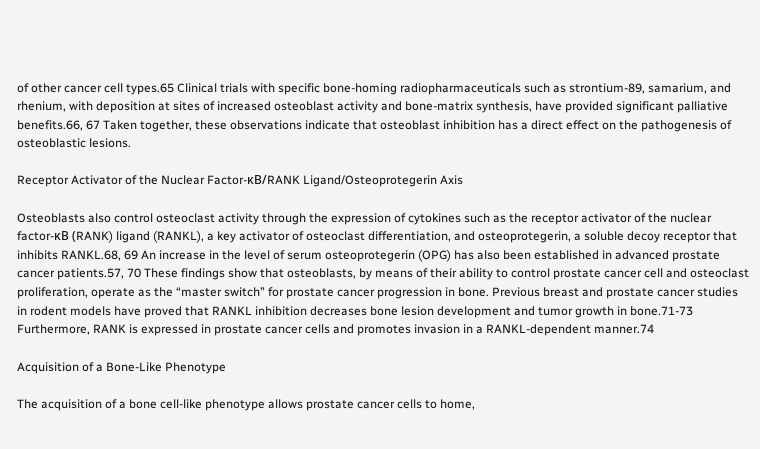of other cancer cell types.65 Clinical trials with specific bone-homing radiopharmaceuticals such as strontium-89, samarium, and rhenium, with deposition at sites of increased osteoblast activity and bone-matrix synthesis, have provided significant palliative benefits.66, 67 Taken together, these observations indicate that osteoblast inhibition has a direct effect on the pathogenesis of osteoblastic lesions.

Receptor Activator of the Nuclear Factor-κB/RANK Ligand/Osteoprotegerin Axis

Osteoblasts also control osteoclast activity through the expression of cytokines such as the receptor activator of the nuclear factor-κB (RANK) ligand (RANKL), a key activator of osteoclast differentiation, and osteoprotegerin, a soluble decoy receptor that inhibits RANKL.68, 69 An increase in the level of serum osteoprotegerin (OPG) has also been established in advanced prostate cancer patients.57, 70 These findings show that osteoblasts, by means of their ability to control prostate cancer cell and osteoclast proliferation, operate as the “master switch” for prostate cancer progression in bone. Previous breast and prostate cancer studies in rodent models have proved that RANKL inhibition decreases bone lesion development and tumor growth in bone.71-73 Furthermore, RANK is expressed in prostate cancer cells and promotes invasion in a RANKL-dependent manner.74

Acquisition of a Bone-Like Phenotype

The acquisition of a bone cell-like phenotype allows prostate cancer cells to home,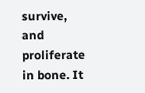survive, and proliferate in bone. It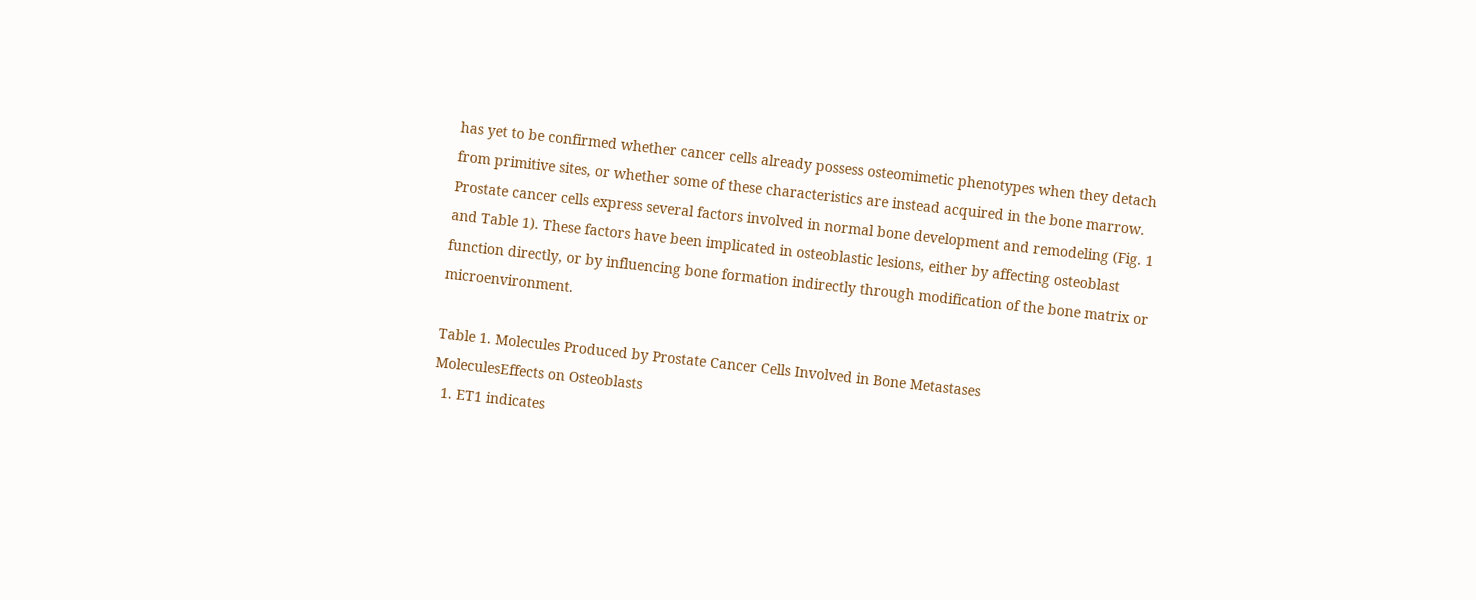has yet to be confirmed whether cancer cells already possess osteomimetic phenotypes when they detach from primitive sites, or whether some of these characteristics are instead acquired in the bone marrow. Prostate cancer cells express several factors involved in normal bone development and remodeling (Fig. 1 and Table 1). These factors have been implicated in osteoblastic lesions, either by affecting osteoblast function directly, or by influencing bone formation indirectly through modification of the bone matrix or microenvironment.

Table 1. Molecules Produced by Prostate Cancer Cells Involved in Bone Metastases
MoleculesEffects on Osteoblasts
  1. ET1 indicates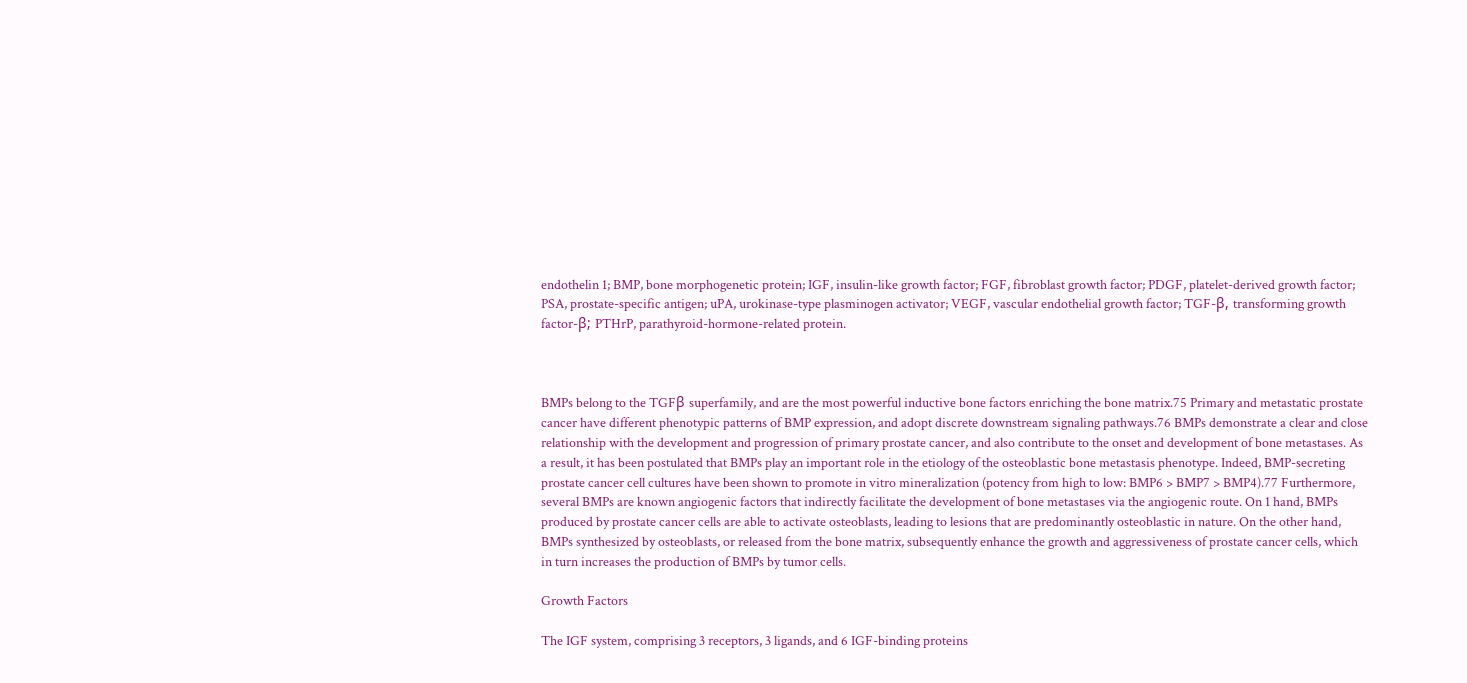endothelin 1; BMP, bone morphogenetic protein; IGF, insulin-like growth factor; FGF, fibroblast growth factor; PDGF, platelet-derived growth factor; PSA, prostate-specific antigen; uPA, urokinase-type plasminogen activator; VEGF, vascular endothelial growth factor; TGF-β, transforming growth factor-β; PTHrP, parathyroid-hormone-related protein.



BMPs belong to the TGFβ superfamily, and are the most powerful inductive bone factors enriching the bone matrix.75 Primary and metastatic prostate cancer have different phenotypic patterns of BMP expression, and adopt discrete downstream signaling pathways.76 BMPs demonstrate a clear and close relationship with the development and progression of primary prostate cancer, and also contribute to the onset and development of bone metastases. As a result, it has been postulated that BMPs play an important role in the etiology of the osteoblastic bone metastasis phenotype. Indeed, BMP-secreting prostate cancer cell cultures have been shown to promote in vitro mineralization (potency from high to low: BMP6 > BMP7 > BMP4).77 Furthermore, several BMPs are known angiogenic factors that indirectly facilitate the development of bone metastases via the angiogenic route. On 1 hand, BMPs produced by prostate cancer cells are able to activate osteoblasts, leading to lesions that are predominantly osteoblastic in nature. On the other hand, BMPs synthesized by osteoblasts, or released from the bone matrix, subsequently enhance the growth and aggressiveness of prostate cancer cells, which in turn increases the production of BMPs by tumor cells.

Growth Factors

The IGF system, comprising 3 receptors, 3 ligands, and 6 IGF-binding proteins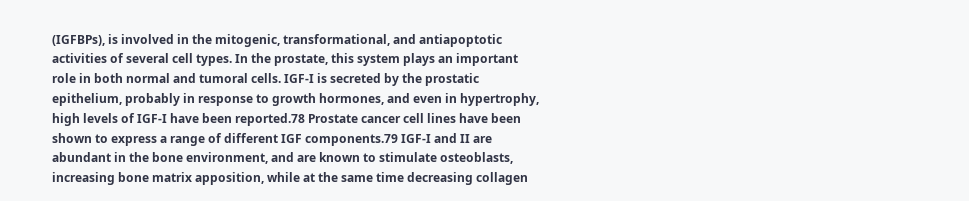(IGFBPs), is involved in the mitogenic, transformational, and antiapoptotic activities of several cell types. In the prostate, this system plays an important role in both normal and tumoral cells. IGF-I is secreted by the prostatic epithelium, probably in response to growth hormones, and even in hypertrophy, high levels of IGF-I have been reported.78 Prostate cancer cell lines have been shown to express a range of different IGF components.79 IGF-I and II are abundant in the bone environment, and are known to stimulate osteoblasts, increasing bone matrix apposition, while at the same time decreasing collagen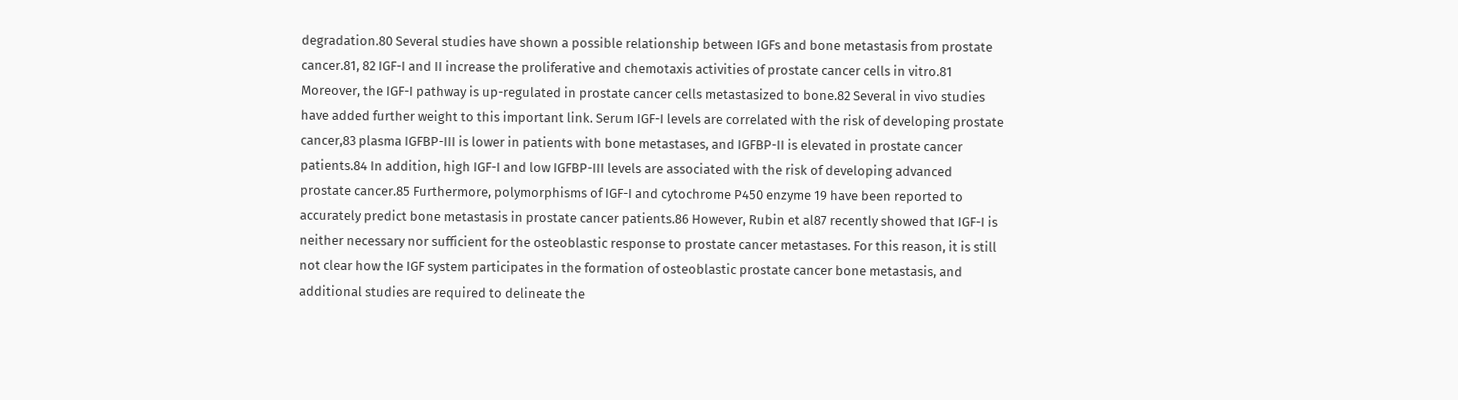degradation.80 Several studies have shown a possible relationship between IGFs and bone metastasis from prostate cancer.81, 82 IGF-I and II increase the proliferative and chemotaxis activities of prostate cancer cells in vitro.81 Moreover, the IGF-I pathway is up-regulated in prostate cancer cells metastasized to bone.82 Several in vivo studies have added further weight to this important link. Serum IGF-I levels are correlated with the risk of developing prostate cancer,83 plasma IGFBP-III is lower in patients with bone metastases, and IGFBP-II is elevated in prostate cancer patients.84 In addition, high IGF-I and low IGFBP-III levels are associated with the risk of developing advanced prostate cancer.85 Furthermore, polymorphisms of IGF-I and cytochrome P450 enzyme 19 have been reported to accurately predict bone metastasis in prostate cancer patients.86 However, Rubin et al87 recently showed that IGF-I is neither necessary nor sufficient for the osteoblastic response to prostate cancer metastases. For this reason, it is still not clear how the IGF system participates in the formation of osteoblastic prostate cancer bone metastasis, and additional studies are required to delineate the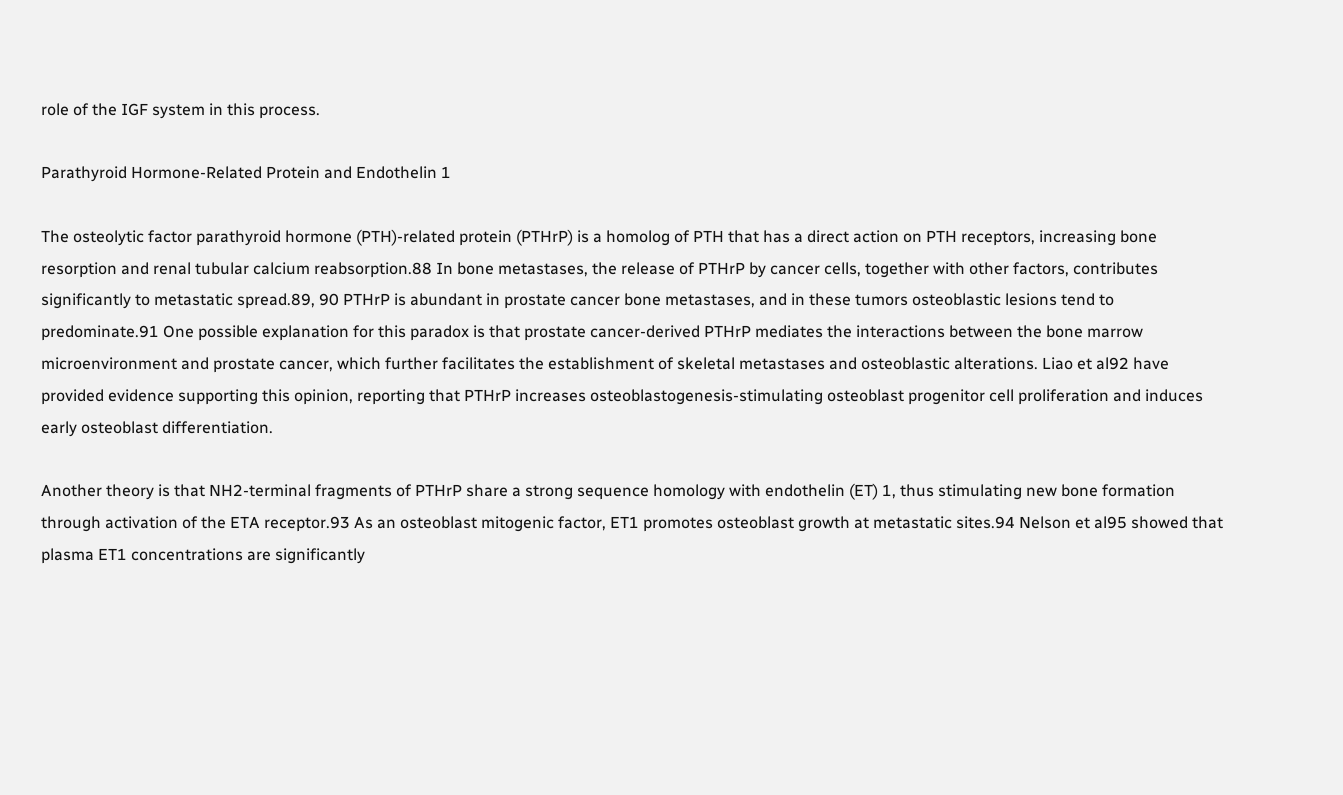role of the IGF system in this process.

Parathyroid Hormone-Related Protein and Endothelin 1

The osteolytic factor parathyroid hormone (PTH)-related protein (PTHrP) is a homolog of PTH that has a direct action on PTH receptors, increasing bone resorption and renal tubular calcium reabsorption.88 In bone metastases, the release of PTHrP by cancer cells, together with other factors, contributes significantly to metastatic spread.89, 90 PTHrP is abundant in prostate cancer bone metastases, and in these tumors osteoblastic lesions tend to predominate.91 One possible explanation for this paradox is that prostate cancer-derived PTHrP mediates the interactions between the bone marrow microenvironment and prostate cancer, which further facilitates the establishment of skeletal metastases and osteoblastic alterations. Liao et al92 have provided evidence supporting this opinion, reporting that PTHrP increases osteoblastogenesis-stimulating osteoblast progenitor cell proliferation and induces early osteoblast differentiation.

Another theory is that NH2-terminal fragments of PTHrP share a strong sequence homology with endothelin (ET) 1, thus stimulating new bone formation through activation of the ETA receptor.93 As an osteoblast mitogenic factor, ET1 promotes osteoblast growth at metastatic sites.94 Nelson et al95 showed that plasma ET1 concentrations are significantly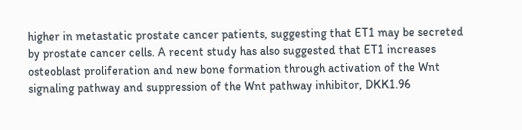higher in metastatic prostate cancer patients, suggesting that ET1 may be secreted by prostate cancer cells. A recent study has also suggested that ET1 increases osteoblast proliferation and new bone formation through activation of the Wnt signaling pathway and suppression of the Wnt pathway inhibitor, DKK1.96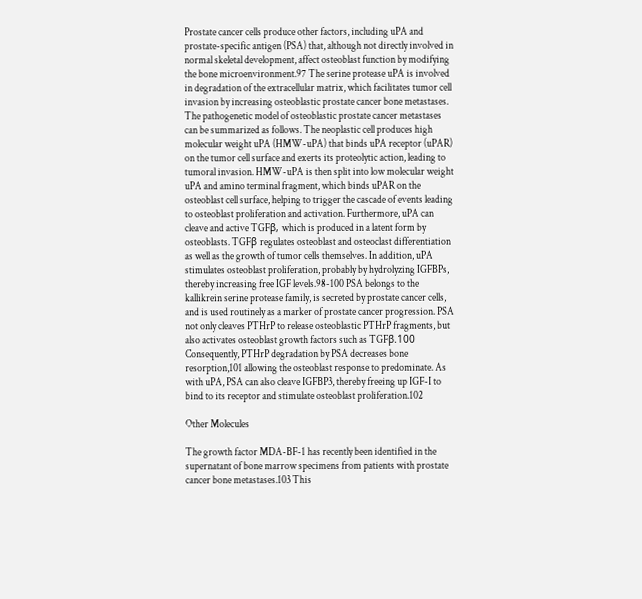Prostate cancer cells produce other factors, including uPA and prostate-specific antigen (PSA) that, although not directly involved in normal skeletal development, affect osteoblast function by modifying the bone microenvironment.97 The serine protease uPA is involved in degradation of the extracellular matrix, which facilitates tumor cell invasion by increasing osteoblastic prostate cancer bone metastases. The pathogenetic model of osteoblastic prostate cancer metastases can be summarized as follows. The neoplastic cell produces high molecular weight uPA (HMW-uPA) that binds uPA receptor (uPAR) on the tumor cell surface and exerts its proteolytic action, leading to tumoral invasion. HMW-uPA is then split into low molecular weight uPA and amino terminal fragment, which binds uPAR on the osteoblast cell surface, helping to trigger the cascade of events leading to osteoblast proliferation and activation. Furthermore, uPA can cleave and active TGFβ, which is produced in a latent form by osteoblasts. TGFβ regulates osteoblast and osteoclast differentiation as well as the growth of tumor cells themselves. In addition, uPA stimulates osteoblast proliferation, probably by hydrolyzing IGFBPs, thereby increasing free IGF levels.98-100 PSA belongs to the kallikrein serine protease family, is secreted by prostate cancer cells, and is used routinely as a marker of prostate cancer progression. PSA not only cleaves PTHrP to release osteoblastic PTHrP fragments, but also activates osteoblast growth factors such as TGFβ.100 Consequently, PTHrP degradation by PSA decreases bone resorption,101 allowing the osteoblast response to predominate. As with uPA, PSA can also cleave IGFBP3, thereby freeing up IGF-I to bind to its receptor and stimulate osteoblast proliferation.102

Other Molecules

The growth factor MDA-BF-1 has recently been identified in the supernatant of bone marrow specimens from patients with prostate cancer bone metastases.103 This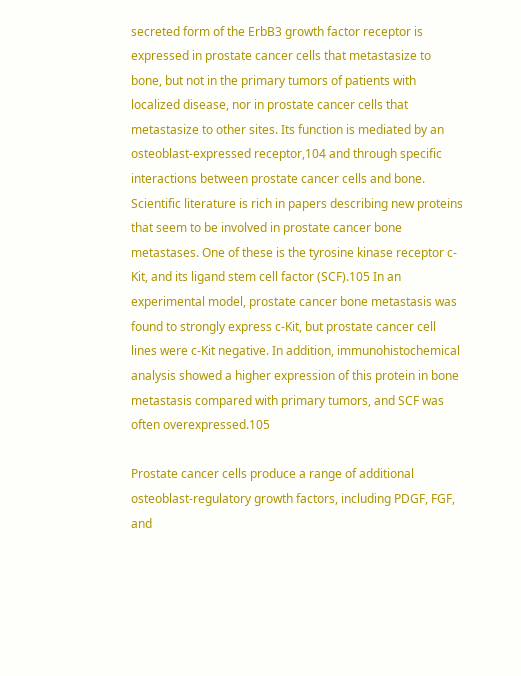secreted form of the ErbB3 growth factor receptor is expressed in prostate cancer cells that metastasize to bone, but not in the primary tumors of patients with localized disease, nor in prostate cancer cells that metastasize to other sites. Its function is mediated by an osteoblast-expressed receptor,104 and through specific interactions between prostate cancer cells and bone. Scientific literature is rich in papers describing new proteins that seem to be involved in prostate cancer bone metastases. One of these is the tyrosine kinase receptor c-Kit, and its ligand stem cell factor (SCF).105 In an experimental model, prostate cancer bone metastasis was found to strongly express c-Kit, but prostate cancer cell lines were c-Kit negative. In addition, immunohistochemical analysis showed a higher expression of this protein in bone metastasis compared with primary tumors, and SCF was often overexpressed.105

Prostate cancer cells produce a range of additional osteoblast-regulatory growth factors, including PDGF, FGF, and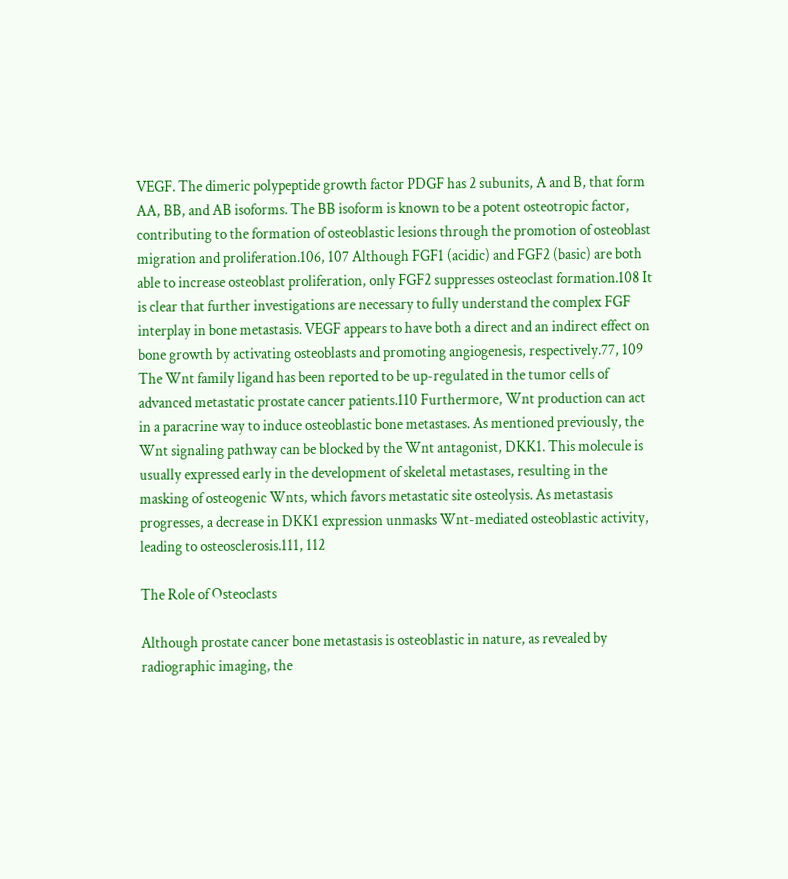VEGF. The dimeric polypeptide growth factor PDGF has 2 subunits, A and B, that form AA, BB, and AB isoforms. The BB isoform is known to be a potent osteotropic factor, contributing to the formation of osteoblastic lesions through the promotion of osteoblast migration and proliferation.106, 107 Although FGF1 (acidic) and FGF2 (basic) are both able to increase osteoblast proliferation, only FGF2 suppresses osteoclast formation.108 It is clear that further investigations are necessary to fully understand the complex FGF interplay in bone metastasis. VEGF appears to have both a direct and an indirect effect on bone growth by activating osteoblasts and promoting angiogenesis, respectively.77, 109 The Wnt family ligand has been reported to be up-regulated in the tumor cells of advanced metastatic prostate cancer patients.110 Furthermore, Wnt production can act in a paracrine way to induce osteoblastic bone metastases. As mentioned previously, the Wnt signaling pathway can be blocked by the Wnt antagonist, DKK1. This molecule is usually expressed early in the development of skeletal metastases, resulting in the masking of osteogenic Wnts, which favors metastatic site osteolysis. As metastasis progresses, a decrease in DKK1 expression unmasks Wnt-mediated osteoblastic activity, leading to osteosclerosis.111, 112

The Role of Osteoclasts

Although prostate cancer bone metastasis is osteoblastic in nature, as revealed by radiographic imaging, the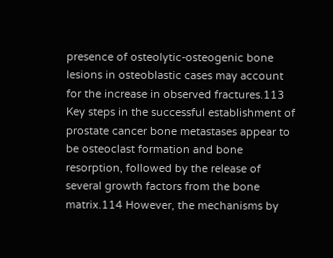presence of osteolytic-osteogenic bone lesions in osteoblastic cases may account for the increase in observed fractures.113 Key steps in the successful establishment of prostate cancer bone metastases appear to be osteoclast formation and bone resorption, followed by the release of several growth factors from the bone matrix.114 However, the mechanisms by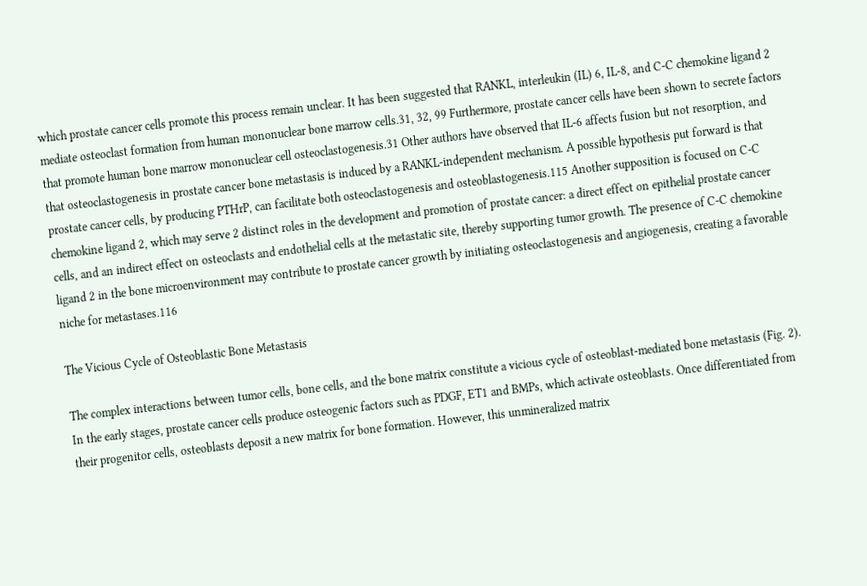which prostate cancer cells promote this process remain unclear. It has been suggested that RANKL, interleukin (IL) 6, IL-8, and C-C chemokine ligand 2 mediate osteoclast formation from human mononuclear bone marrow cells.31, 32, 99 Furthermore, prostate cancer cells have been shown to secrete factors that promote human bone marrow mononuclear cell osteoclastogenesis.31 Other authors have observed that IL-6 affects fusion but not resorption, and that osteoclastogenesis in prostate cancer bone metastasis is induced by a RANKL-independent mechanism. A possible hypothesis put forward is that prostate cancer cells, by producing PTHrP, can facilitate both osteoclastogenesis and osteoblastogenesis.115 Another supposition is focused on C-C chemokine ligand 2, which may serve 2 distinct roles in the development and promotion of prostate cancer: a direct effect on epithelial prostate cancer cells, and an indirect effect on osteoclasts and endothelial cells at the metastatic site, thereby supporting tumor growth. The presence of C-C chemokine ligand 2 in the bone microenvironment may contribute to prostate cancer growth by initiating osteoclastogenesis and angiogenesis, creating a favorable niche for metastases.116

The Vicious Cycle of Osteoblastic Bone Metastasis

The complex interactions between tumor cells, bone cells, and the bone matrix constitute a vicious cycle of osteoblast-mediated bone metastasis (Fig. 2). In the early stages, prostate cancer cells produce osteogenic factors such as PDGF, ET1 and BMPs, which activate osteoblasts. Once differentiated from their progenitor cells, osteoblasts deposit a new matrix for bone formation. However, this unmineralized matrix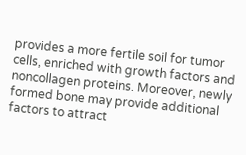provides a more fertile soil for tumor cells, enriched with growth factors and noncollagen proteins. Moreover, newly formed bone may provide additional factors to attract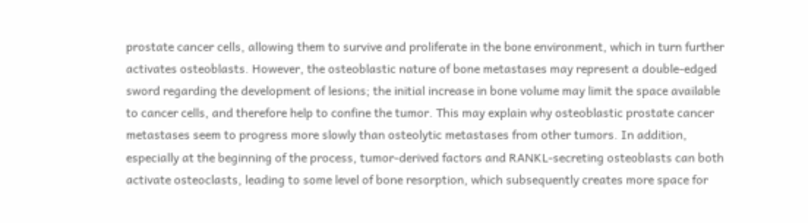prostate cancer cells, allowing them to survive and proliferate in the bone environment, which in turn further activates osteoblasts. However, the osteoblastic nature of bone metastases may represent a double-edged sword regarding the development of lesions; the initial increase in bone volume may limit the space available to cancer cells, and therefore help to confine the tumor. This may explain why osteoblastic prostate cancer metastases seem to progress more slowly than osteolytic metastases from other tumors. In addition, especially at the beginning of the process, tumor-derived factors and RANKL-secreting osteoblasts can both activate osteoclasts, leading to some level of bone resorption, which subsequently creates more space for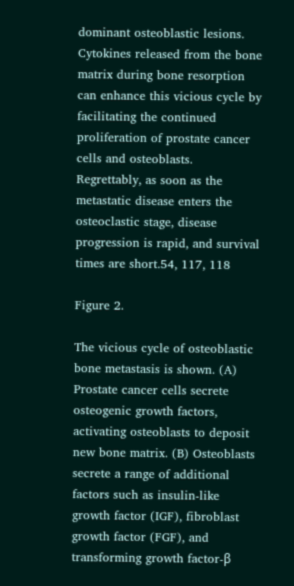dominant osteoblastic lesions. Cytokines released from the bone matrix during bone resorption can enhance this vicious cycle by facilitating the continued proliferation of prostate cancer cells and osteoblasts. Regrettably, as soon as the metastatic disease enters the osteoclastic stage, disease progression is rapid, and survival times are short.54, 117, 118

Figure 2.

The vicious cycle of osteoblastic bone metastasis is shown. (A) Prostate cancer cells secrete osteogenic growth factors, activating osteoblasts to deposit new bone matrix. (B) Osteoblasts secrete a range of additional factors such as insulin-like growth factor (IGF), fibroblast growth factor (FGF), and transforming growth factor-β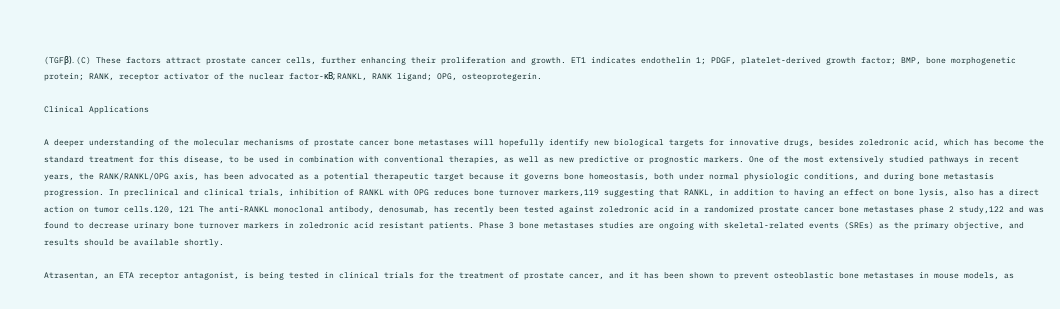(TGFβ). (C) These factors attract prostate cancer cells, further enhancing their proliferation and growth. ET1 indicates endothelin 1; PDGF, platelet-derived growth factor; BMP, bone morphogenetic protein; RANK, receptor activator of the nuclear factor-κB; RANKL, RANK ligand; OPG, osteoprotegerin.

Clinical Applications

A deeper understanding of the molecular mechanisms of prostate cancer bone metastases will hopefully identify new biological targets for innovative drugs, besides zoledronic acid, which has become the standard treatment for this disease, to be used in combination with conventional therapies, as well as new predictive or prognostic markers. One of the most extensively studied pathways in recent years, the RANK/RANKL/OPG axis, has been advocated as a potential therapeutic target because it governs bone homeostasis, both under normal physiologic conditions, and during bone metastasis progression. In preclinical and clinical trials, inhibition of RANKL with OPG reduces bone turnover markers,119 suggesting that RANKL, in addition to having an effect on bone lysis, also has a direct action on tumor cells.120, 121 The anti-RANKL monoclonal antibody, denosumab, has recently been tested against zoledronic acid in a randomized prostate cancer bone metastases phase 2 study,122 and was found to decrease urinary bone turnover markers in zoledronic acid resistant patients. Phase 3 bone metastases studies are ongoing with skeletal-related events (SREs) as the primary objective, and results should be available shortly.

Atrasentan, an ETA receptor antagonist, is being tested in clinical trials for the treatment of prostate cancer, and it has been shown to prevent osteoblastic bone metastases in mouse models, as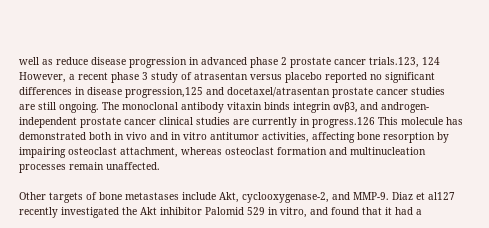well as reduce disease progression in advanced phase 2 prostate cancer trials.123, 124 However, a recent phase 3 study of atrasentan versus placebo reported no significant differences in disease progression,125 and docetaxel/atrasentan prostate cancer studies are still ongoing. The monoclonal antibody vitaxin binds integrin αvβ3, and androgen-independent prostate cancer clinical studies are currently in progress.126 This molecule has demonstrated both in vivo and in vitro antitumor activities, affecting bone resorption by impairing osteoclast attachment, whereas osteoclast formation and multinucleation processes remain unaffected.

Other targets of bone metastases include Akt, cyclooxygenase-2, and MMP-9. Diaz et al127 recently investigated the Akt inhibitor Palomid 529 in vitro, and found that it had a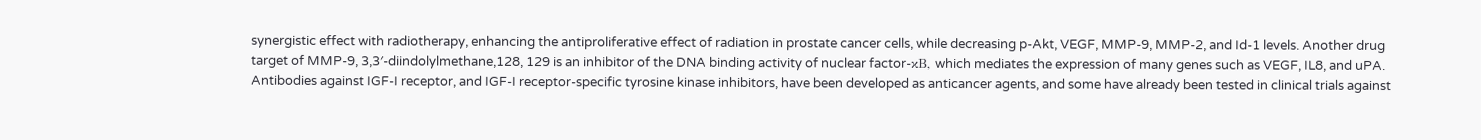synergistic effect with radiotherapy, enhancing the antiproliferative effect of radiation in prostate cancer cells, while decreasing p-Akt, VEGF, MMP-9, MMP-2, and Id-1 levels. Another drug target of MMP-9, 3,3′-diindolylmethane,128, 129 is an inhibitor of the DNA binding activity of nuclear factor-κB, which mediates the expression of many genes such as VEGF, IL8, and uPA. Antibodies against IGF-I receptor, and IGF-I receptor-specific tyrosine kinase inhibitors, have been developed as anticancer agents, and some have already been tested in clinical trials against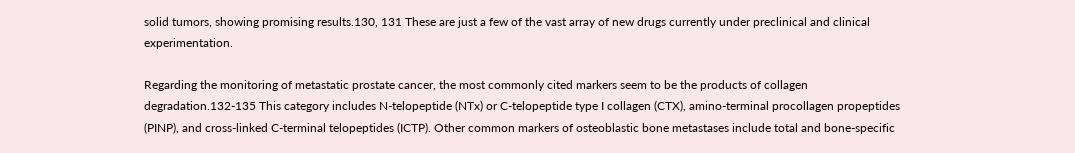solid tumors, showing promising results.130, 131 These are just a few of the vast array of new drugs currently under preclinical and clinical experimentation.

Regarding the monitoring of metastatic prostate cancer, the most commonly cited markers seem to be the products of collagen degradation.132-135 This category includes N-telopeptide (NTx) or C-telopeptide type I collagen (CTX), amino-terminal procollagen propeptides (PINP), and cross-linked C-terminal telopeptides (ICTP). Other common markers of osteoblastic bone metastases include total and bone-specific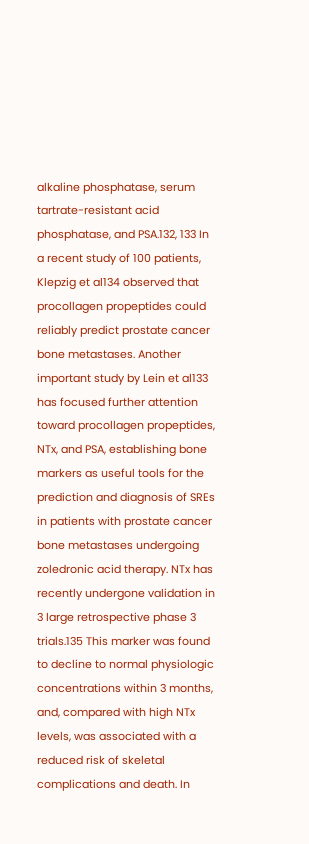alkaline phosphatase, serum tartrate-resistant acid phosphatase, and PSA.132, 133 In a recent study of 100 patients, Klepzig et al134 observed that procollagen propeptides could reliably predict prostate cancer bone metastases. Another important study by Lein et al133 has focused further attention toward procollagen propeptides, NTx, and PSA, establishing bone markers as useful tools for the prediction and diagnosis of SREs in patients with prostate cancer bone metastases undergoing zoledronic acid therapy. NTx has recently undergone validation in 3 large retrospective phase 3 trials.135 This marker was found to decline to normal physiologic concentrations within 3 months, and, compared with high NTx levels, was associated with a reduced risk of skeletal complications and death. In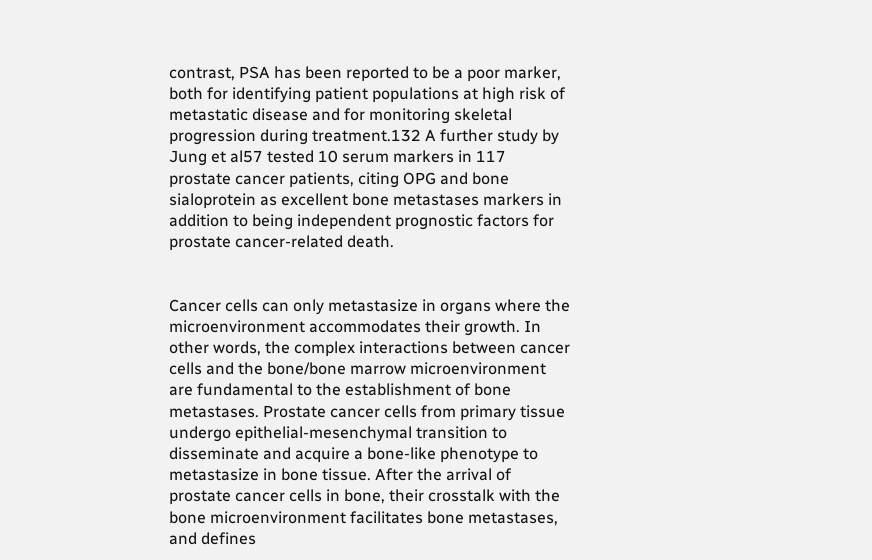contrast, PSA has been reported to be a poor marker, both for identifying patient populations at high risk of metastatic disease and for monitoring skeletal progression during treatment.132 A further study by Jung et al57 tested 10 serum markers in 117 prostate cancer patients, citing OPG and bone sialoprotein as excellent bone metastases markers in addition to being independent prognostic factors for prostate cancer-related death.


Cancer cells can only metastasize in organs where the microenvironment accommodates their growth. In other words, the complex interactions between cancer cells and the bone/bone marrow microenvironment are fundamental to the establishment of bone metastases. Prostate cancer cells from primary tissue undergo epithelial-mesenchymal transition to disseminate and acquire a bone-like phenotype to metastasize in bone tissue. After the arrival of prostate cancer cells in bone, their crosstalk with the bone microenvironment facilitates bone metastases, and defines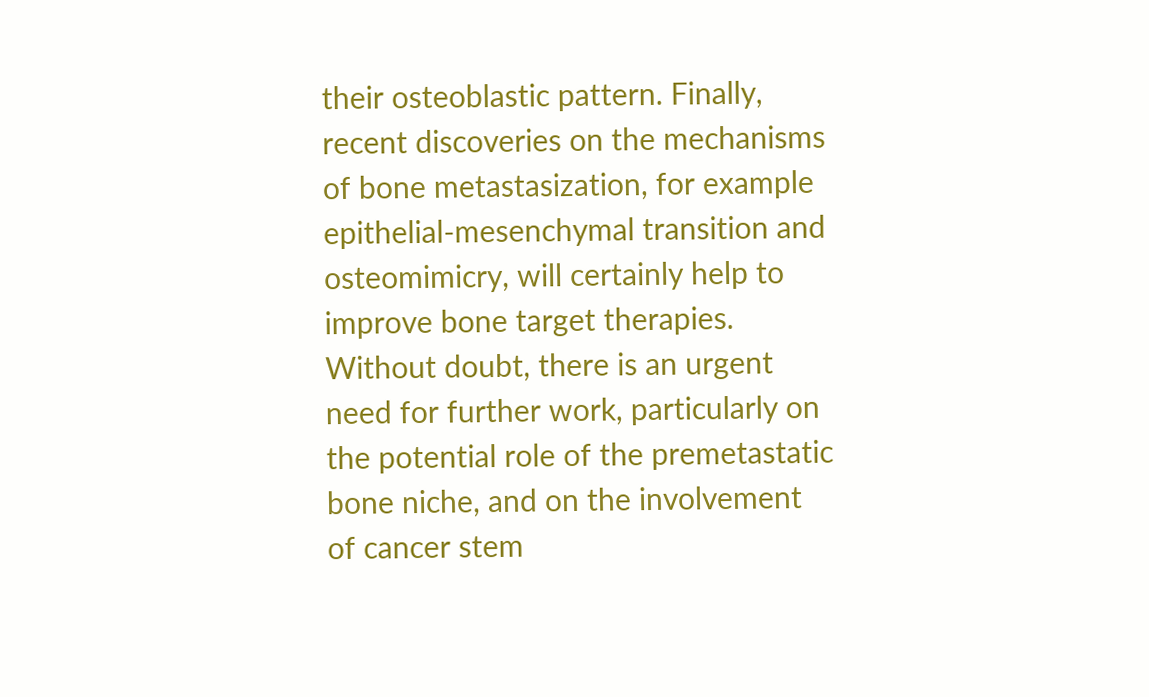their osteoblastic pattern. Finally, recent discoveries on the mechanisms of bone metastasization, for example epithelial-mesenchymal transition and osteomimicry, will certainly help to improve bone target therapies. Without doubt, there is an urgent need for further work, particularly on the potential role of the premetastatic bone niche, and on the involvement of cancer stem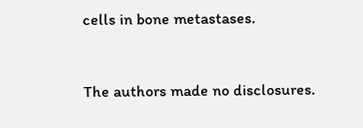cells in bone metastases.


The authors made no disclosures.